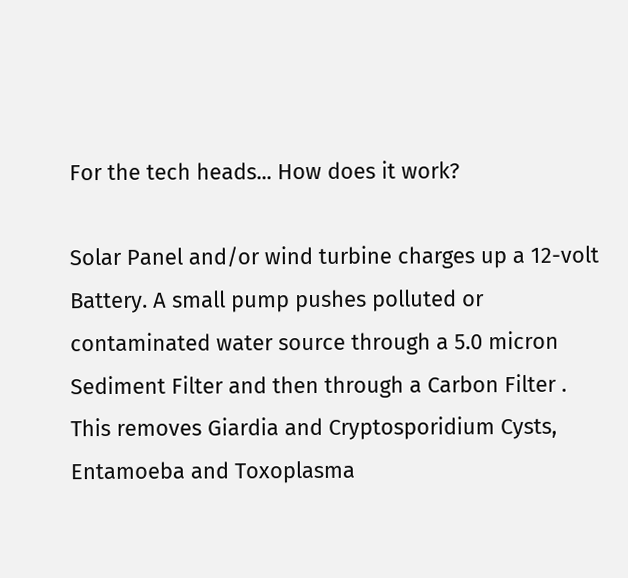For the tech heads... How does it work?

Solar Panel and/or wind turbine charges up a 12-volt Battery. A small pump pushes polluted or contaminated water source through a 5.0 micron Sediment Filter and then through a Carbon Filter .
This removes Giardia and Cryptosporidium Cysts, Entamoeba and Toxoplasma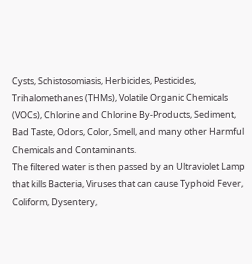Cysts, Schistosomiasis, Herbicides, Pesticides, Trihalomethanes (THMs), Volatile Organic Chemicals (VOCs), Chlorine and Chlorine By-Products, Sediment, Bad Taste, Odors, Color, Smell, and many other Harmful Chemicals and Contaminants.
The filtered water is then passed by an Ultraviolet Lamp that kills Bacteria, Viruses that can cause Typhoid Fever, Coliform, Dysentery,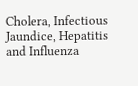Cholera, Infectious Jaundice, Hepatitis and Influenza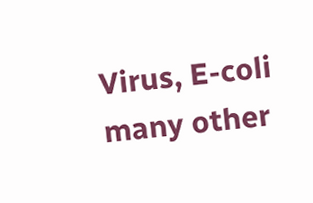Virus, E-coli many other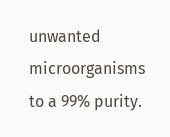unwanted microorganisms to a 99% purity.